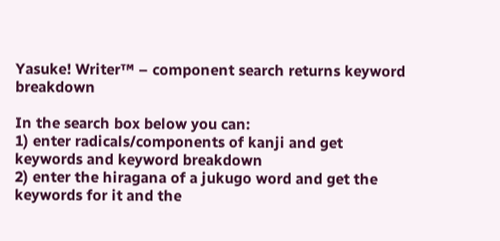Yasuke! Writer™ – component search returns keyword breakdown

In the search box below you can:
1) enter radicals/components of kanji and get keywords and keyword breakdown
2) enter the hiragana of a jukugo word and get the keywords for it and the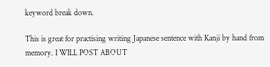keyword break down.

This is great for practising writing Japanese sentence with Kanji by hand from memory. I WILL POST ABOUT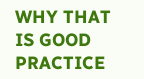WHY THAT IS GOOD PRACTICE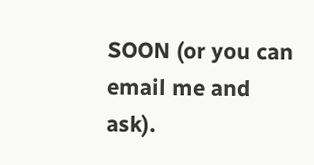SOON (or you can email me and ask).